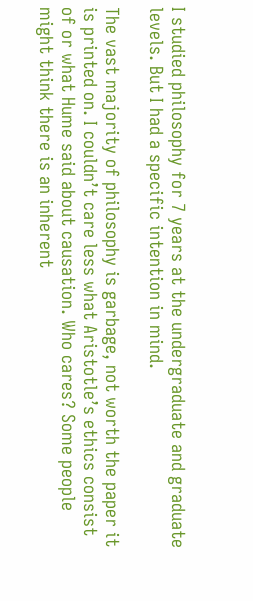I studied philosophy for 7 years at the undergraduate and graduate levels. But I had a specific intention in mind.

The vast majority of philosophy is garbage, not worth the paper it is printed on. I couldn’t care less what Aristotle’s ethics consist of or what Hume said about causation. Who cares? Some people might think there is an inherent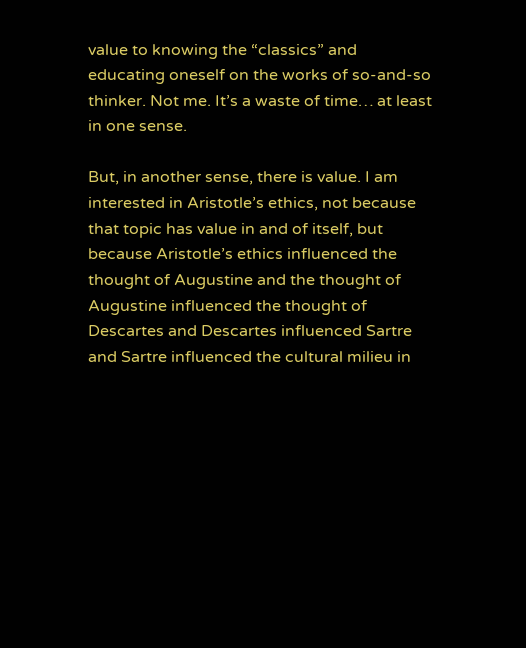value to knowing the “classics” and educating oneself on the works of so-and-so thinker. Not me. It’s a waste of time… at least in one sense.

But, in another sense, there is value. I am interested in Aristotle’s ethics, not because that topic has value in and of itself, but because Aristotle’s ethics influenced the thought of Augustine and the thought of Augustine influenced the thought of Descartes and Descartes influenced Sartre and Sartre influenced the cultural milieu in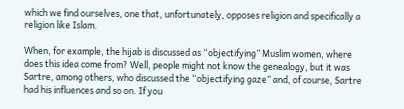which we find ourselves, one that, unfortunately, opposes religion and specifically a religion like Islam.

When, for example, the hijab is discussed as “objectifying” Muslim women, where does this idea come from? Well, people might not know the genealogy, but it was Sartre, among others, who discussed the “objectifying gaze” and, of course, Sartre had his influences and so on. If you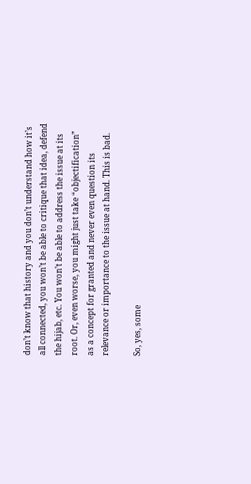don’t know that history and you don’t understand how it’s all connected, you won’t be able to critique that idea, defend the hijab, etc. You won’t be able to address the issue at its root. Or, even worse, you might just take “objectification” as a concept for granted and never even question its relevance or importance to the issue at hand. This is bad.

So, yes, some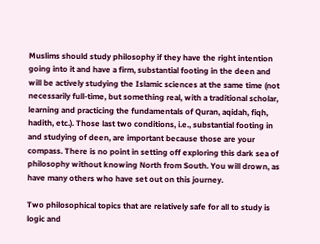Muslims should study philosophy if they have the right intention going into it and have a firm, substantial footing in the deen and will be actively studying the Islamic sciences at the same time (not necessarily full-time, but something real, with a traditional scholar, learning and practicing the fundamentals of Quran, aqidah, fiqh, hadith, etc.). Those last two conditions, i.e., substantial footing in and studying of deen, are important because those are your compass. There is no point in setting off exploring this dark sea of philosophy without knowing North from South. You will drown, as have many others who have set out on this journey.

Two philosophical topics that are relatively safe for all to study is logic and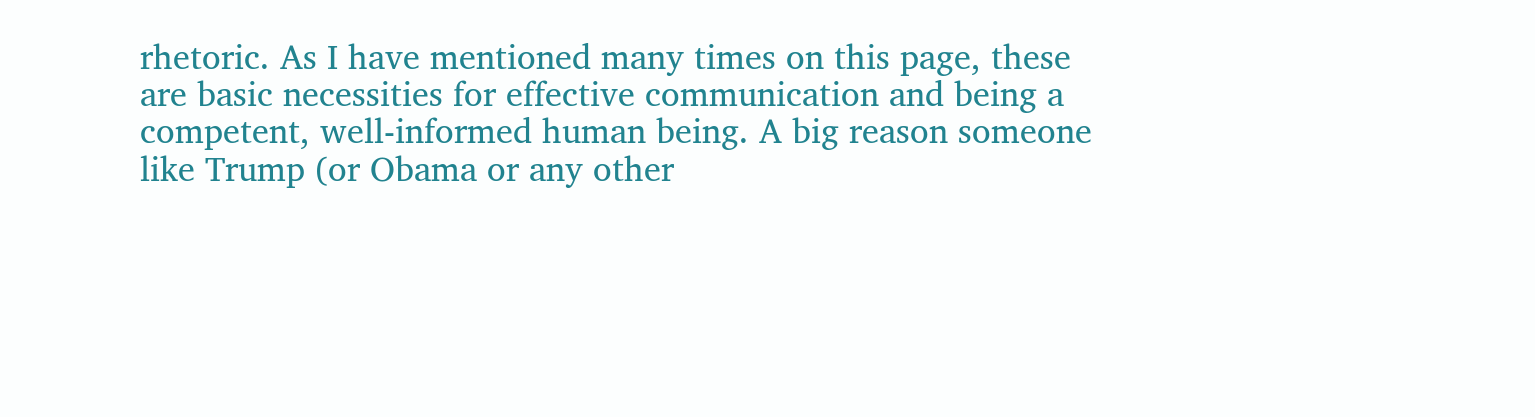rhetoric. As I have mentioned many times on this page, these are basic necessities for effective communication and being a competent, well-informed human being. A big reason someone like Trump (or Obama or any other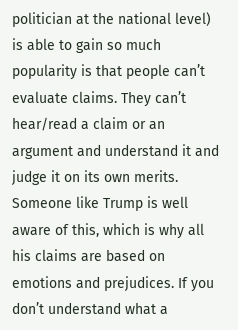politician at the national level) is able to gain so much popularity is that people can’t evaluate claims. They can’t hear/read a claim or an argument and understand it and judge it on its own merits. Someone like Trump is well aware of this, which is why all his claims are based on emotions and prejudices. If you don’t understand what a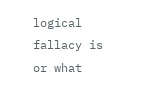logical fallacy is or what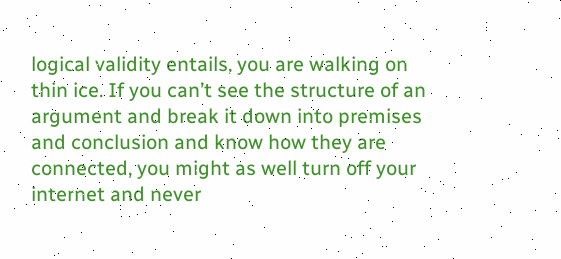logical validity entails, you are walking on thin ice. If you can’t see the structure of an argument and break it down into premises and conclusion and know how they are connected, you might as well turn off your internet and never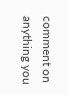comment on anything you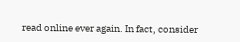read online ever again. In fact, consider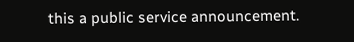this a public service announcement.